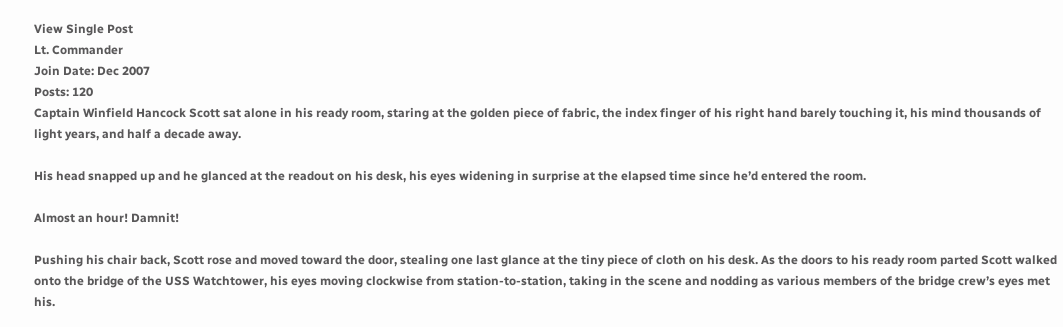View Single Post
Lt. Commander
Join Date: Dec 2007
Posts: 120
Captain Winfield Hancock Scott sat alone in his ready room, staring at the golden piece of fabric, the index finger of his right hand barely touching it, his mind thousands of light years, and half a decade away.

His head snapped up and he glanced at the readout on his desk, his eyes widening in surprise at the elapsed time since he’d entered the room.

Almost an hour! Damnit!

Pushing his chair back, Scott rose and moved toward the door, stealing one last glance at the tiny piece of cloth on his desk. As the doors to his ready room parted Scott walked onto the bridge of the USS Watchtower, his eyes moving clockwise from station-to-station, taking in the scene and nodding as various members of the bridge crew’s eyes met his.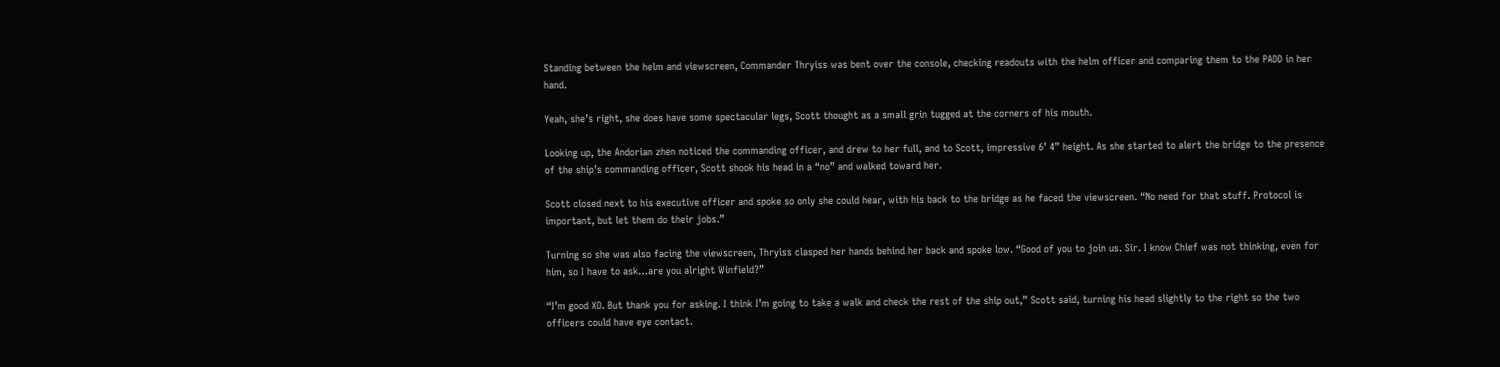Standing between the helm and viewscreen, Commander Thryiss was bent over the console, checking readouts with the helm officer and comparing them to the PADD in her hand.

Yeah, she’s right, she does have some spectacular legs, Scott thought as a small grin tugged at the corners of his mouth.

Looking up, the Andorian zhen noticed the commanding officer, and drew to her full, and to Scott, impressive 6’ 4” height. As she started to alert the bridge to the presence of the ship’s commanding officer, Scott shook his head in a “no” and walked toward her.

Scott closed next to his executive officer and spoke so only she could hear, with his back to the bridge as he faced the viewscreen. “No need for that stuff. Protocol is important, but let them do their jobs.”

Turning so she was also facing the viewscreen, Thryiss clasped her hands behind her back and spoke low. “Good of you to join us. Sir. I know Chief was not thinking, even for him, so I have to ask…are you alright Winfield?”

“I’m good XO. But thank you for asking. I think I’m going to take a walk and check the rest of the ship out,” Scott said, turning his head slightly to the right so the two officers could have eye contact.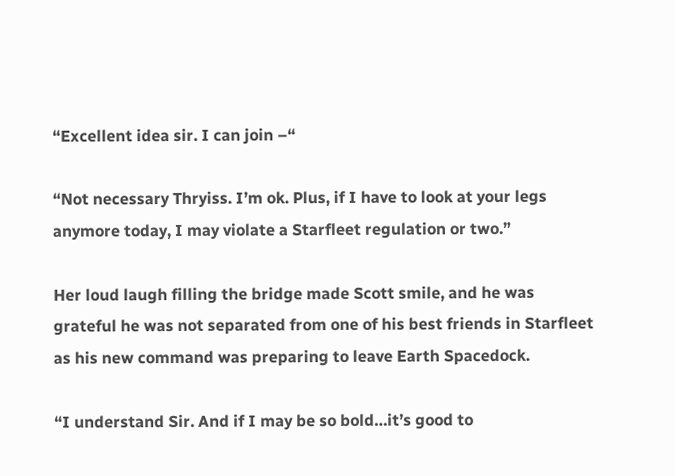“Excellent idea sir. I can join –“

“Not necessary Thryiss. I’m ok. Plus, if I have to look at your legs anymore today, I may violate a Starfleet regulation or two.”

Her loud laugh filling the bridge made Scott smile, and he was grateful he was not separated from one of his best friends in Starfleet as his new command was preparing to leave Earth Spacedock.

“I understand Sir. And if I may be so bold…it’s good to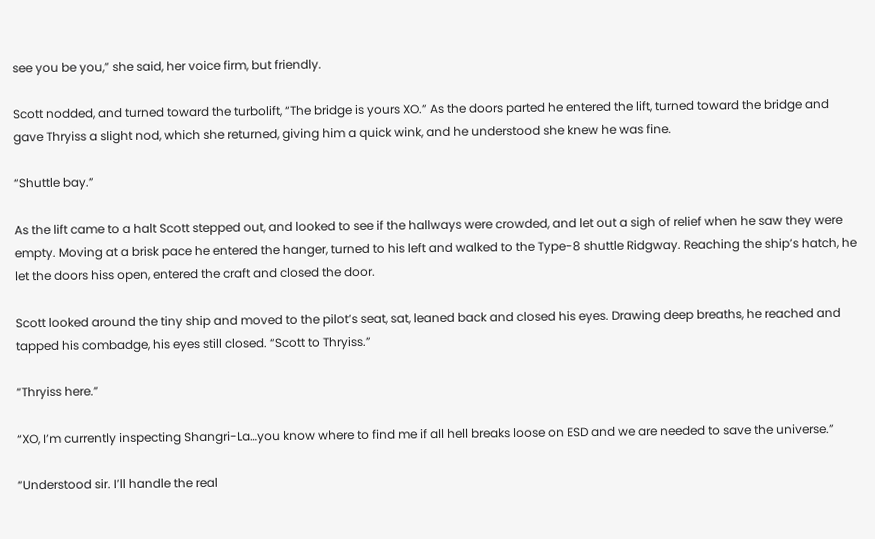see you be you,” she said, her voice firm, but friendly.

Scott nodded, and turned toward the turbolift, “The bridge is yours XO.” As the doors parted he entered the lift, turned toward the bridge and gave Thryiss a slight nod, which she returned, giving him a quick wink, and he understood she knew he was fine.

“Shuttle bay.”

As the lift came to a halt Scott stepped out, and looked to see if the hallways were crowded, and let out a sigh of relief when he saw they were empty. Moving at a brisk pace he entered the hanger, turned to his left and walked to the Type-8 shuttle Ridgway. Reaching the ship’s hatch, he let the doors hiss open, entered the craft and closed the door.

Scott looked around the tiny ship and moved to the pilot’s seat, sat, leaned back and closed his eyes. Drawing deep breaths, he reached and tapped his combadge, his eyes still closed. “Scott to Thryiss.”

“Thryiss here.”

“XO, I’m currently inspecting Shangri-La…you know where to find me if all hell breaks loose on ESD and we are needed to save the universe.”

“Understood sir. I’ll handle the real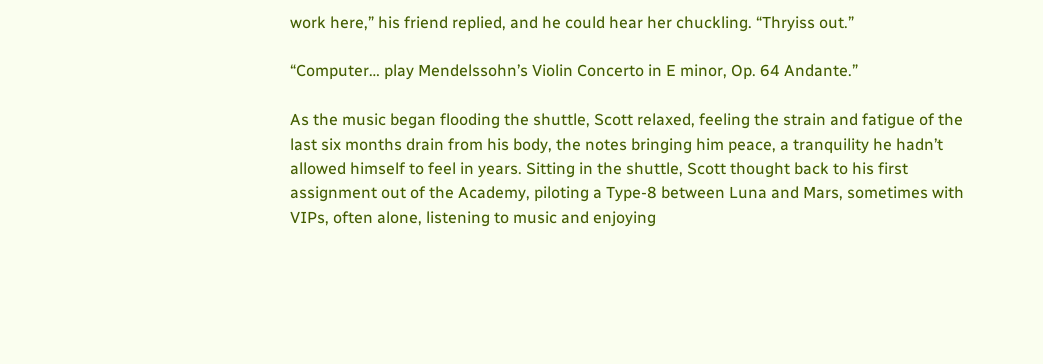work here,” his friend replied, and he could hear her chuckling. “Thryiss out.”

“Computer… play Mendelssohn’s Violin Concerto in E minor, Op. 64 Andante.”

As the music began flooding the shuttle, Scott relaxed, feeling the strain and fatigue of the last six months drain from his body, the notes bringing him peace, a tranquility he hadn’t allowed himself to feel in years. Sitting in the shuttle, Scott thought back to his first assignment out of the Academy, piloting a Type-8 between Luna and Mars, sometimes with VIPs, often alone, listening to music and enjoying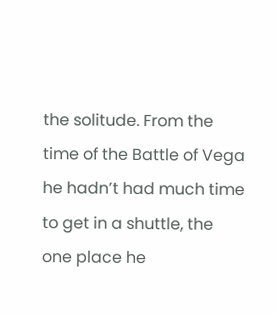the solitude. From the time of the Battle of Vega he hadn’t had much time to get in a shuttle, the one place he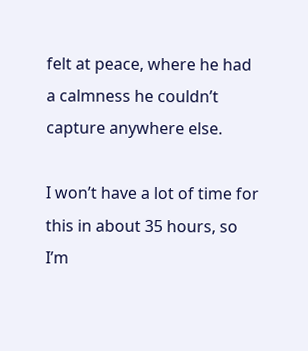felt at peace, where he had a calmness he couldn’t capture anywhere else.

I won’t have a lot of time for this in about 35 hours, so I’m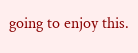going to enjoy this.